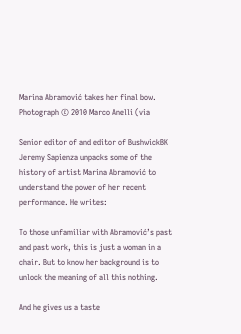Marina Abramović takes her final bow. Photograph © 2010 Marco Anelli (via

Senior editor of and editor of BushwickBK Jeremy Sapienza unpacks some of the history of artist Marina Abramović to understand the power of her recent performance. He writes:

To those unfamiliar with Abramović’s past and past work, this is just a woman in a chair. But to know her background is to unlock the meaning of all this nothing.

And he gives us a taste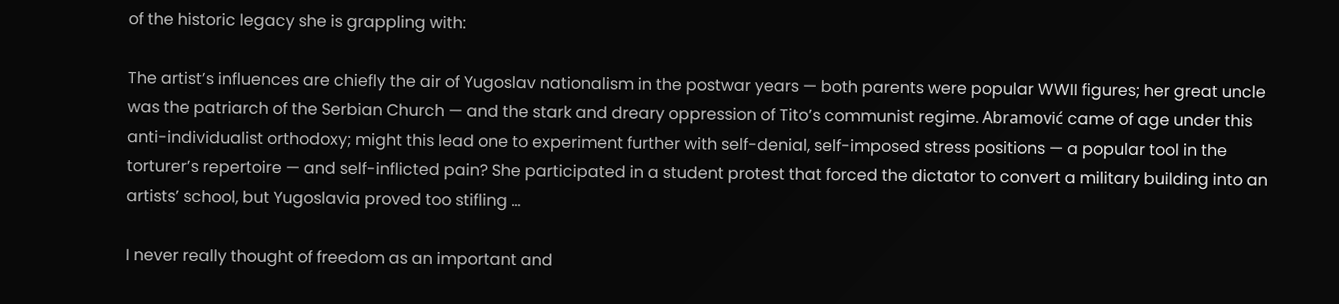of the historic legacy she is grappling with:

The artist’s influences are chiefly the air of Yugoslav nationalism in the postwar years — both parents were popular WWII figures; her great uncle was the patriarch of the Serbian Church — and the stark and dreary oppression of Tito’s communist regime. Abramović came of age under this anti-individualist orthodoxy; might this lead one to experiment further with self-denial, self-imposed stress positions — a popular tool in the torturer’s repertoire — and self-inflicted pain? She participated in a student protest that forced the dictator to convert a military building into an artists’ school, but Yugoslavia proved too stifling …

I never really thought of freedom as an important and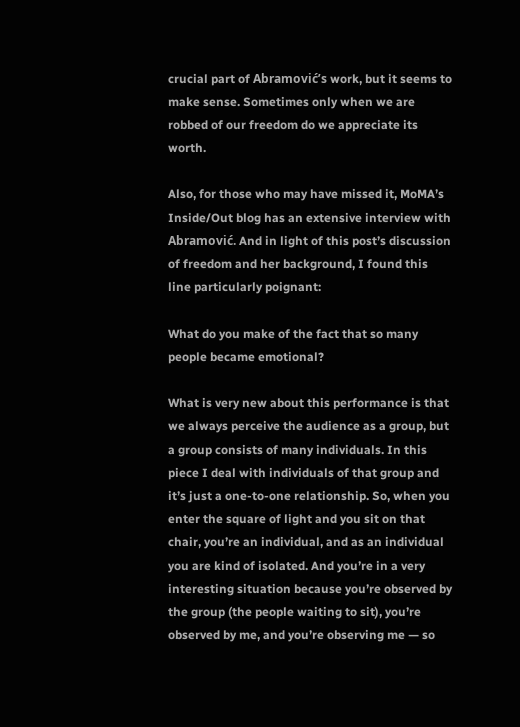crucial part of Abramović’s work, but it seems to make sense. Sometimes only when we are robbed of our freedom do we appreciate its worth.

Also, for those who may have missed it, MoMA’s Inside/Out blog has an extensive interview with Abramović. And in light of this post’s discussion of freedom and her background, I found this line particularly poignant:

What do you make of the fact that so many people became emotional?

What is very new about this performance is that we always perceive the audience as a group, but a group consists of many individuals. In this piece I deal with individuals of that group and it’s just a one-to-one relationship. So, when you enter the square of light and you sit on that chair, you’re an individual, and as an individual you are kind of isolated. And you’re in a very interesting situation because you’re observed by the group (the people waiting to sit), you’re observed by me, and you’re observing me — so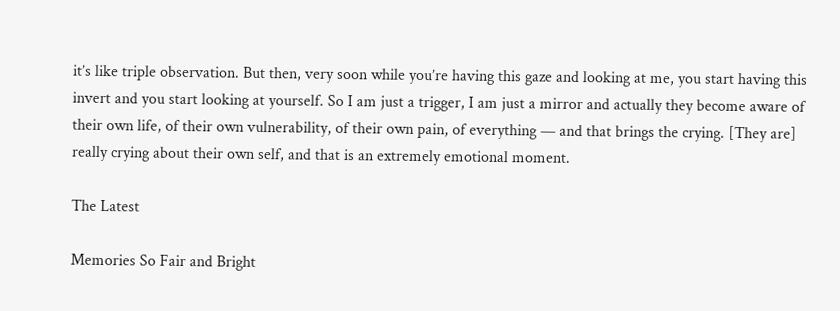it’s like triple observation. But then, very soon while you’re having this gaze and looking at me, you start having this invert and you start looking at yourself. So I am just a trigger, I am just a mirror and actually they become aware of their own life, of their own vulnerability, of their own pain, of everything — and that brings the crying. [They are] really crying about their own self, and that is an extremely emotional moment.

The Latest

Memories So Fair and Bright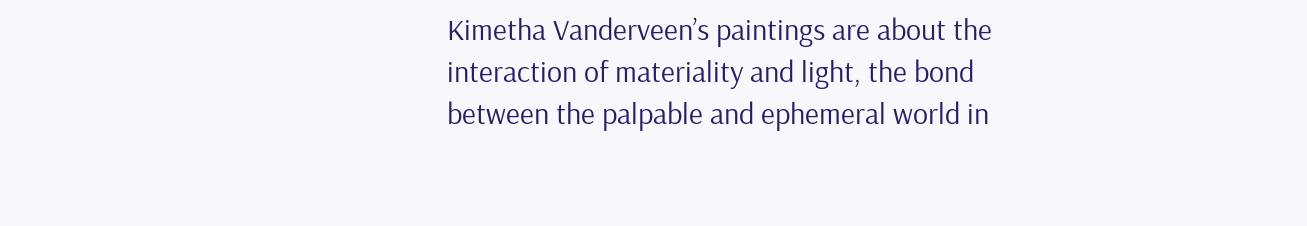Kimetha Vanderveen’s paintings are about the interaction of materiality and light, the bond between the palpable and ephemeral world in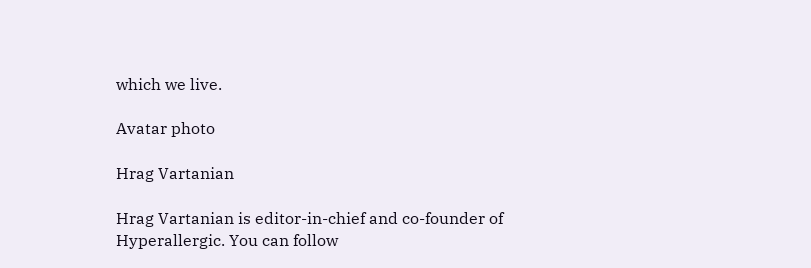which we live.

Avatar photo

Hrag Vartanian

Hrag Vartanian is editor-in-chief and co-founder of Hyperallergic. You can follow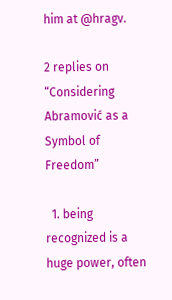him at @hragv.

2 replies on “Considering Abramović as a Symbol of Freedom”

  1. being recognized is a huge power, often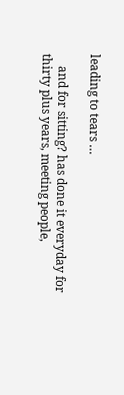leading to tears …

    and for sitting? has done it everyday for thirty plus years, meeting people,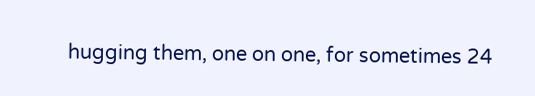hugging them, one on one, for sometimes 24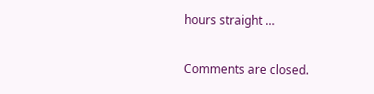hours straight …

Comments are closed.